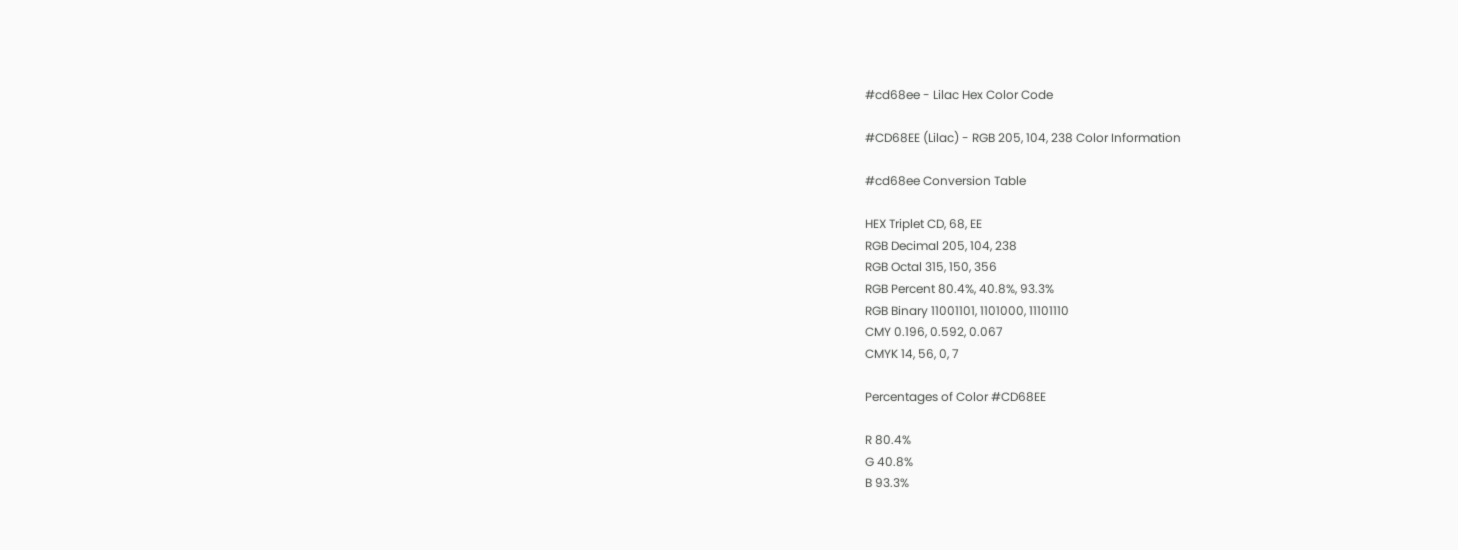#cd68ee - Lilac Hex Color Code

#CD68EE (Lilac) - RGB 205, 104, 238 Color Information

#cd68ee Conversion Table

HEX Triplet CD, 68, EE
RGB Decimal 205, 104, 238
RGB Octal 315, 150, 356
RGB Percent 80.4%, 40.8%, 93.3%
RGB Binary 11001101, 1101000, 11101110
CMY 0.196, 0.592, 0.067
CMYK 14, 56, 0, 7

Percentages of Color #CD68EE

R 80.4%
G 40.8%
B 93.3%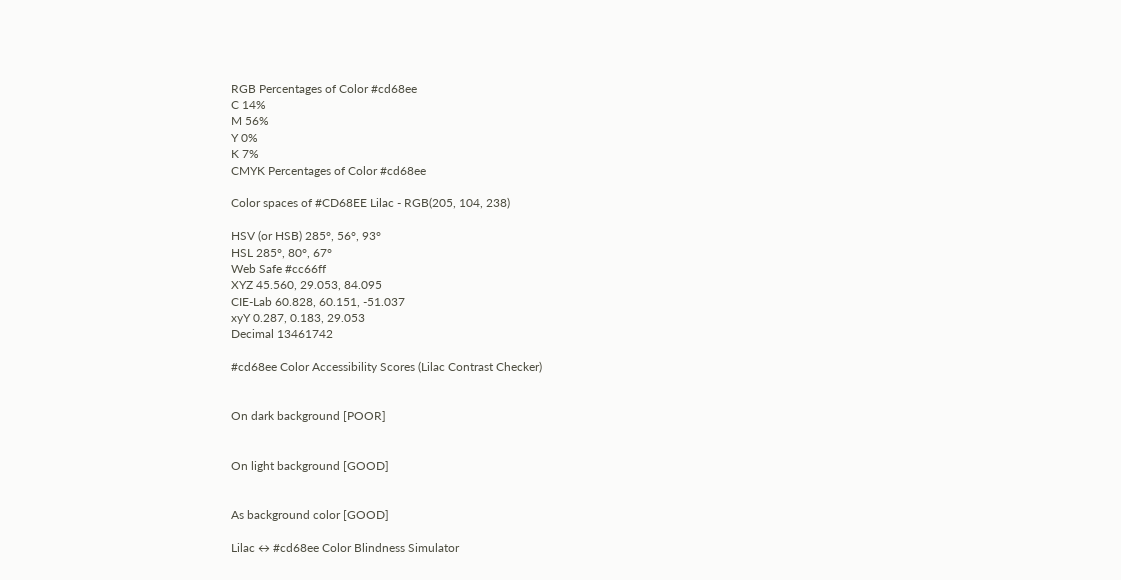RGB Percentages of Color #cd68ee
C 14%
M 56%
Y 0%
K 7%
CMYK Percentages of Color #cd68ee

Color spaces of #CD68EE Lilac - RGB(205, 104, 238)

HSV (or HSB) 285°, 56°, 93°
HSL 285°, 80°, 67°
Web Safe #cc66ff
XYZ 45.560, 29.053, 84.095
CIE-Lab 60.828, 60.151, -51.037
xyY 0.287, 0.183, 29.053
Decimal 13461742

#cd68ee Color Accessibility Scores (Lilac Contrast Checker)


On dark background [POOR]


On light background [GOOD]


As background color [GOOD]

Lilac ↔ #cd68ee Color Blindness Simulator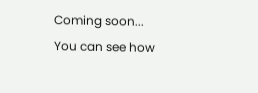Coming soon... You can see how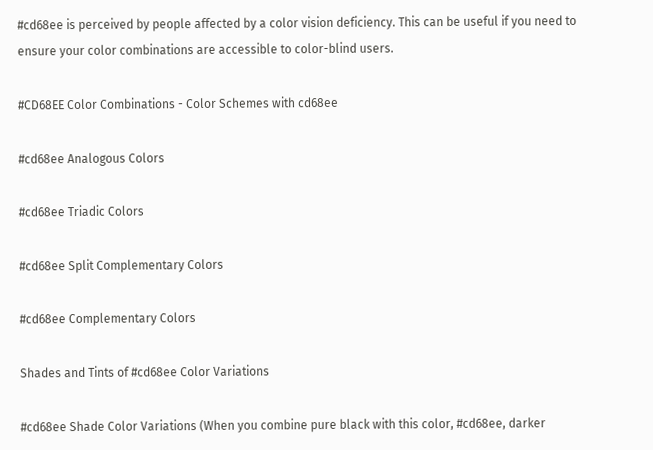#cd68ee is perceived by people affected by a color vision deficiency. This can be useful if you need to ensure your color combinations are accessible to color-blind users.

#CD68EE Color Combinations - Color Schemes with cd68ee

#cd68ee Analogous Colors

#cd68ee Triadic Colors

#cd68ee Split Complementary Colors

#cd68ee Complementary Colors

Shades and Tints of #cd68ee Color Variations

#cd68ee Shade Color Variations (When you combine pure black with this color, #cd68ee, darker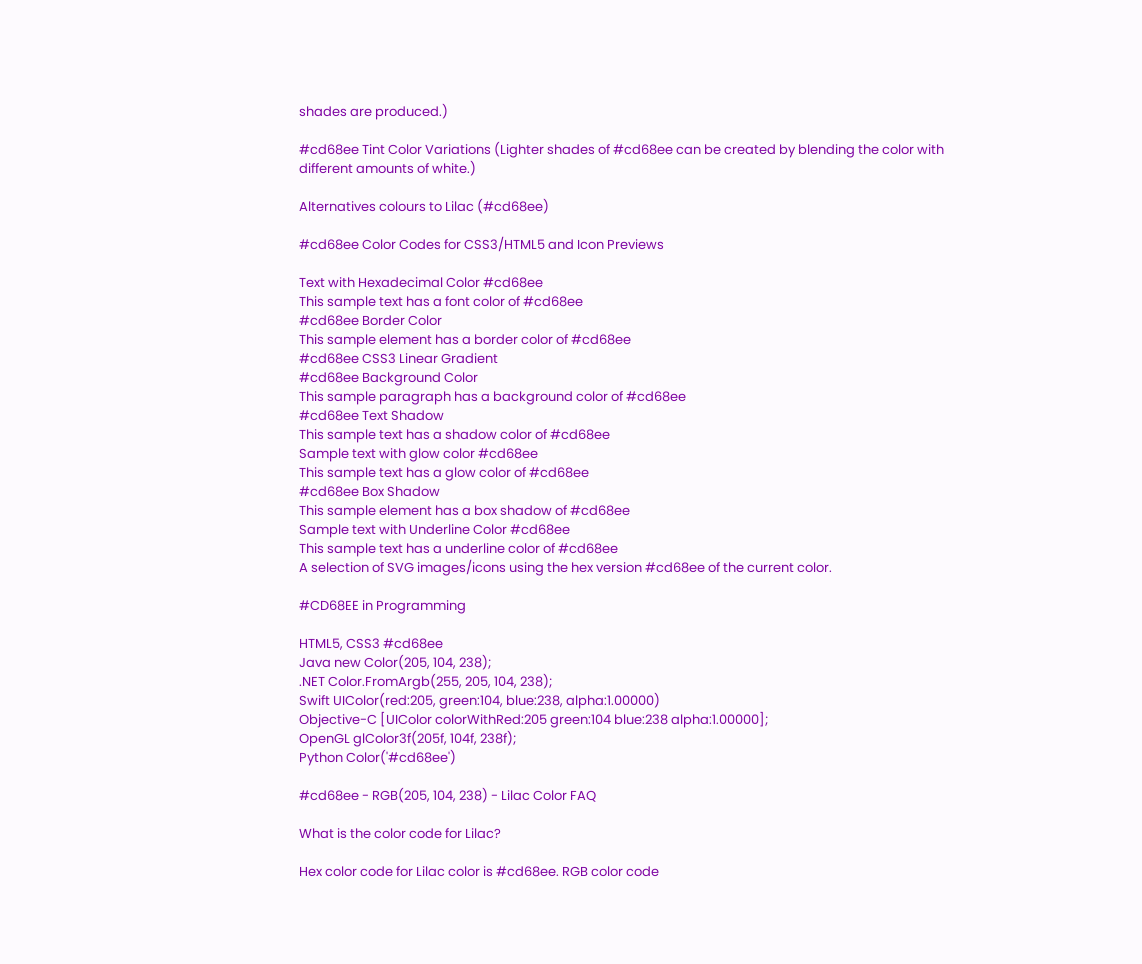shades are produced.)

#cd68ee Tint Color Variations (Lighter shades of #cd68ee can be created by blending the color with different amounts of white.)

Alternatives colours to Lilac (#cd68ee)

#cd68ee Color Codes for CSS3/HTML5 and Icon Previews

Text with Hexadecimal Color #cd68ee
This sample text has a font color of #cd68ee
#cd68ee Border Color
This sample element has a border color of #cd68ee
#cd68ee CSS3 Linear Gradient
#cd68ee Background Color
This sample paragraph has a background color of #cd68ee
#cd68ee Text Shadow
This sample text has a shadow color of #cd68ee
Sample text with glow color #cd68ee
This sample text has a glow color of #cd68ee
#cd68ee Box Shadow
This sample element has a box shadow of #cd68ee
Sample text with Underline Color #cd68ee
This sample text has a underline color of #cd68ee
A selection of SVG images/icons using the hex version #cd68ee of the current color.

#CD68EE in Programming

HTML5, CSS3 #cd68ee
Java new Color(205, 104, 238);
.NET Color.FromArgb(255, 205, 104, 238);
Swift UIColor(red:205, green:104, blue:238, alpha:1.00000)
Objective-C [UIColor colorWithRed:205 green:104 blue:238 alpha:1.00000];
OpenGL glColor3f(205f, 104f, 238f);
Python Color('#cd68ee')

#cd68ee - RGB(205, 104, 238) - Lilac Color FAQ

What is the color code for Lilac?

Hex color code for Lilac color is #cd68ee. RGB color code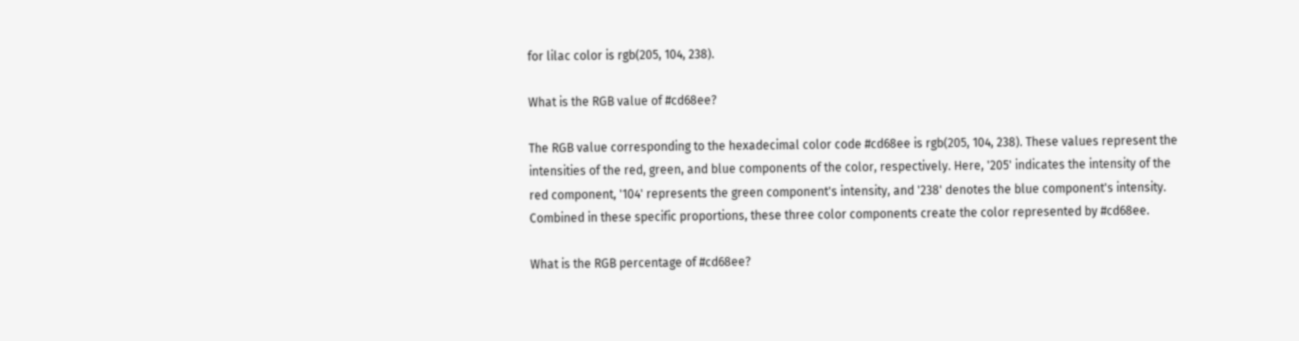for lilac color is rgb(205, 104, 238).

What is the RGB value of #cd68ee?

The RGB value corresponding to the hexadecimal color code #cd68ee is rgb(205, 104, 238). These values represent the intensities of the red, green, and blue components of the color, respectively. Here, '205' indicates the intensity of the red component, '104' represents the green component's intensity, and '238' denotes the blue component's intensity. Combined in these specific proportions, these three color components create the color represented by #cd68ee.

What is the RGB percentage of #cd68ee?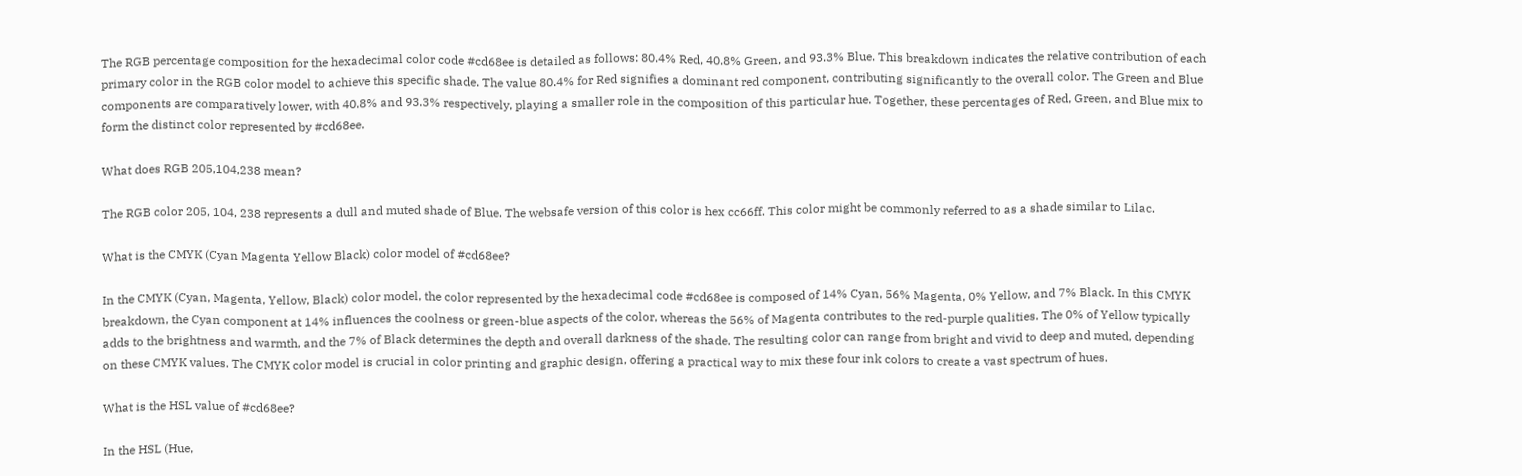The RGB percentage composition for the hexadecimal color code #cd68ee is detailed as follows: 80.4% Red, 40.8% Green, and 93.3% Blue. This breakdown indicates the relative contribution of each primary color in the RGB color model to achieve this specific shade. The value 80.4% for Red signifies a dominant red component, contributing significantly to the overall color. The Green and Blue components are comparatively lower, with 40.8% and 93.3% respectively, playing a smaller role in the composition of this particular hue. Together, these percentages of Red, Green, and Blue mix to form the distinct color represented by #cd68ee.

What does RGB 205,104,238 mean?

The RGB color 205, 104, 238 represents a dull and muted shade of Blue. The websafe version of this color is hex cc66ff. This color might be commonly referred to as a shade similar to Lilac.

What is the CMYK (Cyan Magenta Yellow Black) color model of #cd68ee?

In the CMYK (Cyan, Magenta, Yellow, Black) color model, the color represented by the hexadecimal code #cd68ee is composed of 14% Cyan, 56% Magenta, 0% Yellow, and 7% Black. In this CMYK breakdown, the Cyan component at 14% influences the coolness or green-blue aspects of the color, whereas the 56% of Magenta contributes to the red-purple qualities. The 0% of Yellow typically adds to the brightness and warmth, and the 7% of Black determines the depth and overall darkness of the shade. The resulting color can range from bright and vivid to deep and muted, depending on these CMYK values. The CMYK color model is crucial in color printing and graphic design, offering a practical way to mix these four ink colors to create a vast spectrum of hues.

What is the HSL value of #cd68ee?

In the HSL (Hue,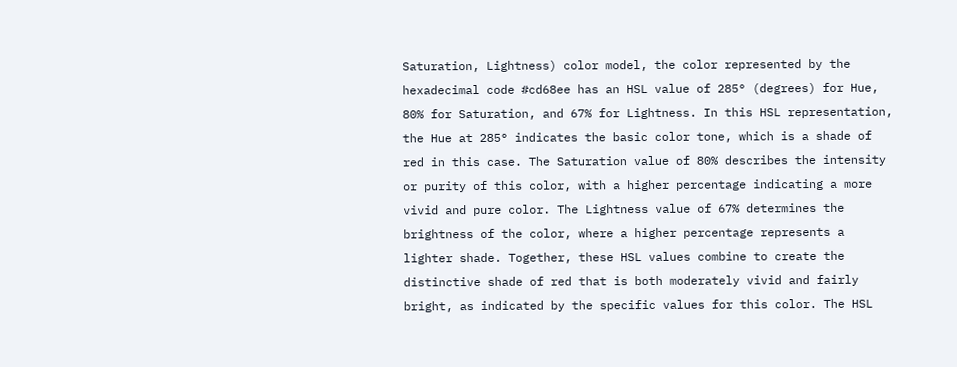Saturation, Lightness) color model, the color represented by the hexadecimal code #cd68ee has an HSL value of 285° (degrees) for Hue, 80% for Saturation, and 67% for Lightness. In this HSL representation, the Hue at 285° indicates the basic color tone, which is a shade of red in this case. The Saturation value of 80% describes the intensity or purity of this color, with a higher percentage indicating a more vivid and pure color. The Lightness value of 67% determines the brightness of the color, where a higher percentage represents a lighter shade. Together, these HSL values combine to create the distinctive shade of red that is both moderately vivid and fairly bright, as indicated by the specific values for this color. The HSL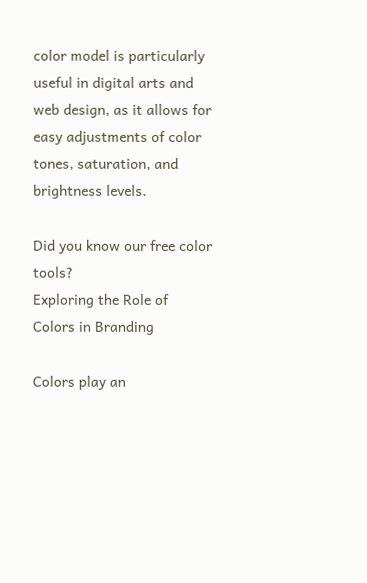color model is particularly useful in digital arts and web design, as it allows for easy adjustments of color tones, saturation, and brightness levels.

Did you know our free color tools?
Exploring the Role of Colors in Branding

Colors play an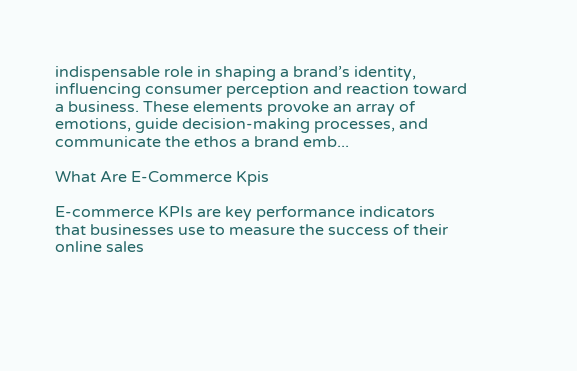indispensable role in shaping a brand’s identity, influencing consumer perception and reaction toward a business. These elements provoke an array of emotions, guide decision-making processes, and communicate the ethos a brand emb...

What Are E-Commerce Kpis

E-commerce KPIs are key performance indicators that businesses use to measure the success of their online sales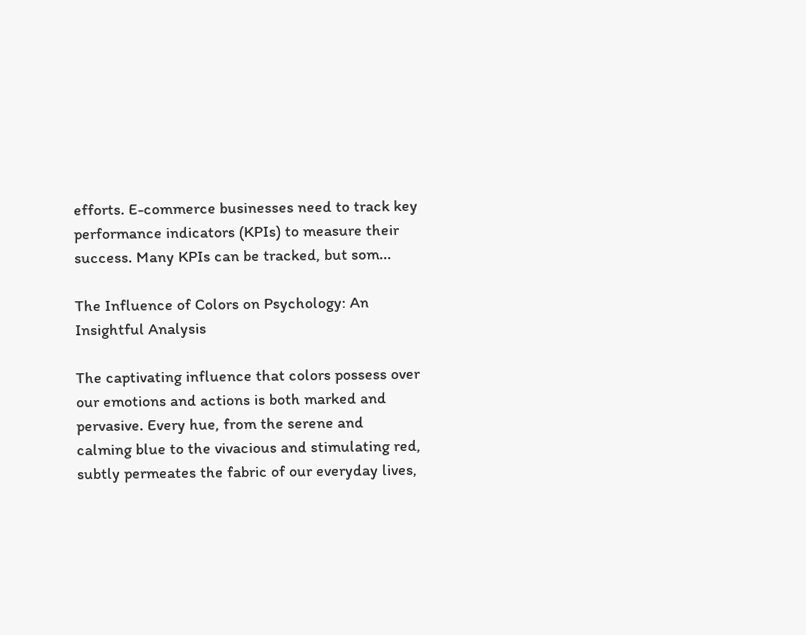efforts. E-commerce businesses need to track key performance indicators (KPIs) to measure their success. Many KPIs can be tracked, but som...

The Influence of Colors on Psychology: An Insightful Analysis

The captivating influence that colors possess over our emotions and actions is both marked and pervasive. Every hue, from the serene and calming blue to the vivacious and stimulating red, subtly permeates the fabric of our everyday lives,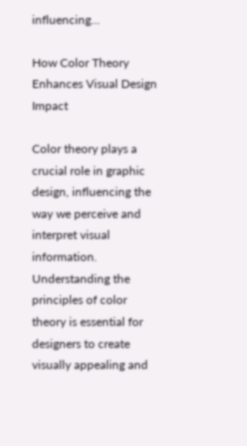influencing...

How Color Theory Enhances Visual Design Impact

Color theory plays a crucial role in graphic design, influencing the way we perceive and interpret visual information. Understanding the principles of color theory is essential for designers to create visually appealing and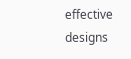effective designs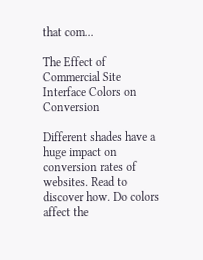that com...

The Effect of Commercial Site Interface Colors on Conversion

Different shades have a huge impact on conversion rates of websites. Read to discover how. Do colors affect the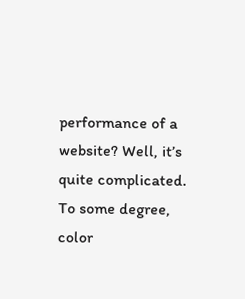performance of a website? Well, it’s quite complicated. To some degree, color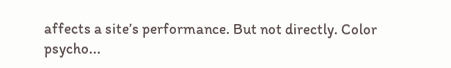affects a site’s performance. But not directly. Color psycho...